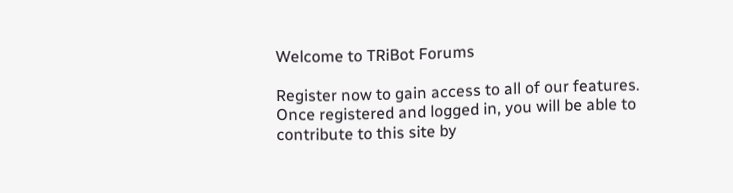Welcome to TRiBot Forums

Register now to gain access to all of our features. Once registered and logged in, you will be able to contribute to this site by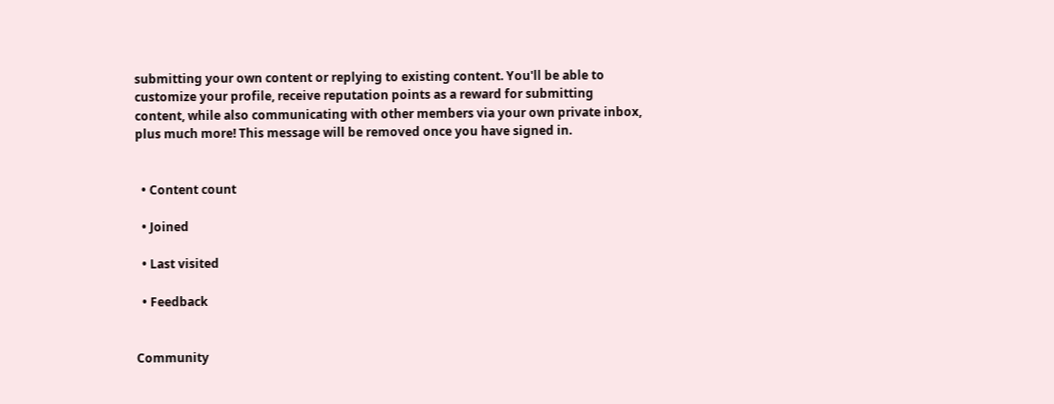submitting your own content or replying to existing content. You'll be able to customize your profile, receive reputation points as a reward for submitting content, while also communicating with other members via your own private inbox, plus much more! This message will be removed once you have signed in.


  • Content count

  • Joined

  • Last visited

  • Feedback


Community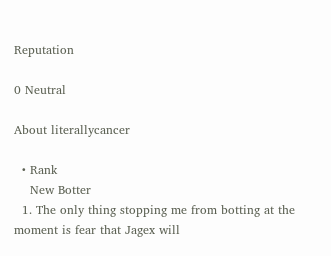Reputation

0 Neutral

About literallycancer

  • Rank
    New Botter
  1. The only thing stopping me from botting at the moment is fear that Jagex will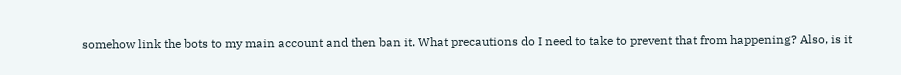somehow link the bots to my main account and then ban it. What precautions do I need to take to prevent that from happening? Also, is it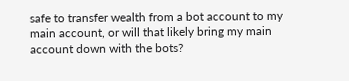safe to transfer wealth from a bot account to my main account, or will that likely bring my main account down with the bots?